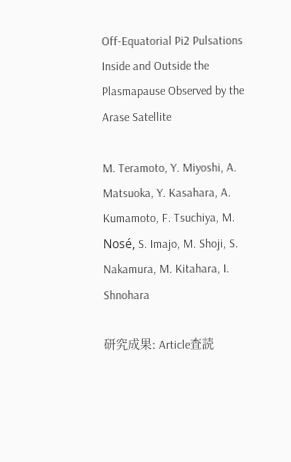Off-Equatorial Pi2 Pulsations Inside and Outside the Plasmapause Observed by the Arase Satellite

M. Teramoto, Y. Miyoshi, A. Matsuoka, Y. Kasahara, A. Kumamoto, F. Tsuchiya, M. Nosé, S. Imajo, M. Shoji, S. Nakamura, M. Kitahara, I. Shnohara

研究成果: Article査読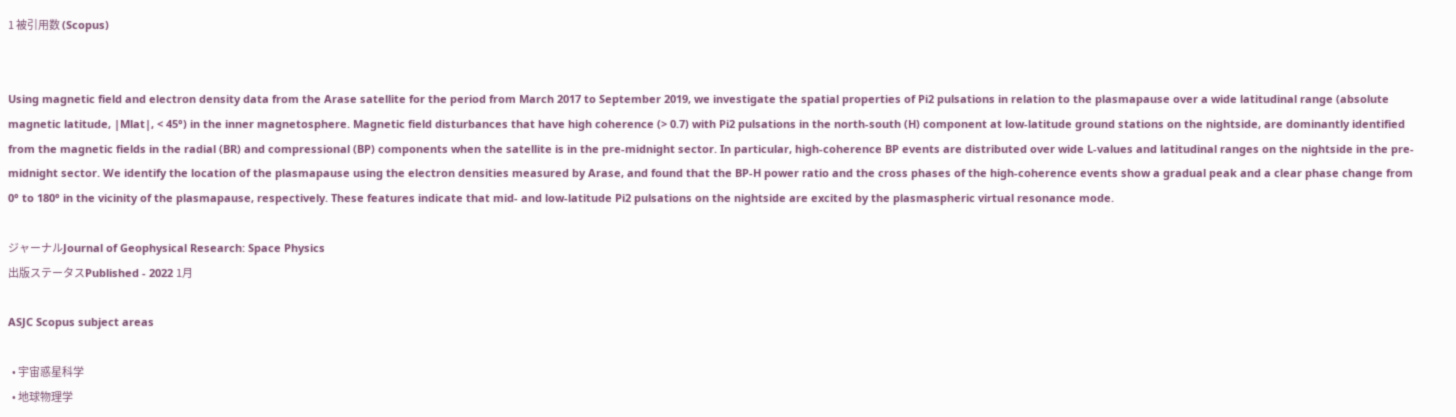1 被引用数 (Scopus)


Using magnetic field and electron density data from the Arase satellite for the period from March 2017 to September 2019, we investigate the spatial properties of Pi2 pulsations in relation to the plasmapause over a wide latitudinal range (absolute magnetic latitude, |Mlat|, < 45°) in the inner magnetosphere. Magnetic field disturbances that have high coherence (> 0.7) with Pi2 pulsations in the north-south (H) component at low-latitude ground stations on the nightside, are dominantly identified from the magnetic fields in the radial (BR) and compressional (BP) components when the satellite is in the pre-midnight sector. In particular, high-coherence BP events are distributed over wide L-values and latitudinal ranges on the nightside in the pre-midnight sector. We identify the location of the plasmapause using the electron densities measured by Arase, and found that the BP-H power ratio and the cross phases of the high-coherence events show a gradual peak and a clear phase change from 0° to 180° in the vicinity of the plasmapause, respectively. These features indicate that mid- and low-latitude Pi2 pulsations on the nightside are excited by the plasmaspheric virtual resonance mode.

ジャーナルJournal of Geophysical Research: Space Physics
出版ステータスPublished - 2022 1月

ASJC Scopus subject areas

  • 宇宙惑星科学
  • 地球物理学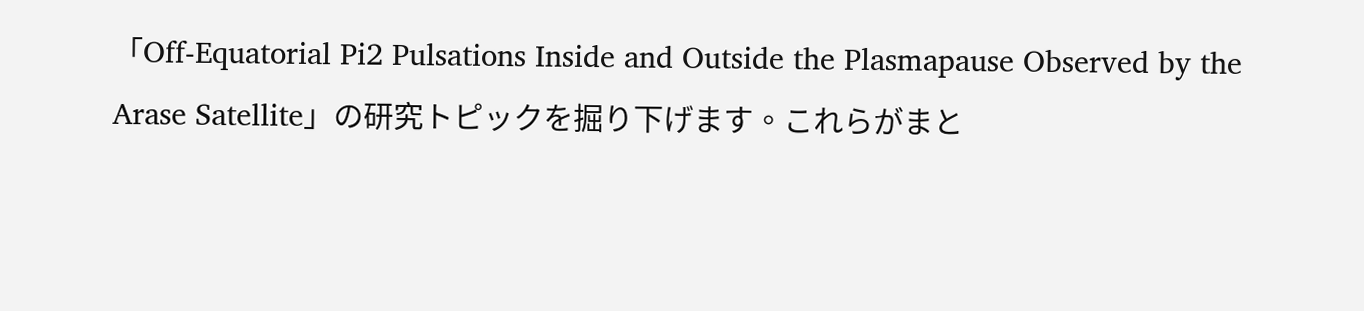「Off-Equatorial Pi2 Pulsations Inside and Outside the Plasmapause Observed by the Arase Satellite」の研究トピックを掘り下げます。これらがまと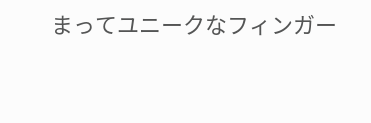まってユニークなフィンガー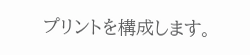プリントを構成します。